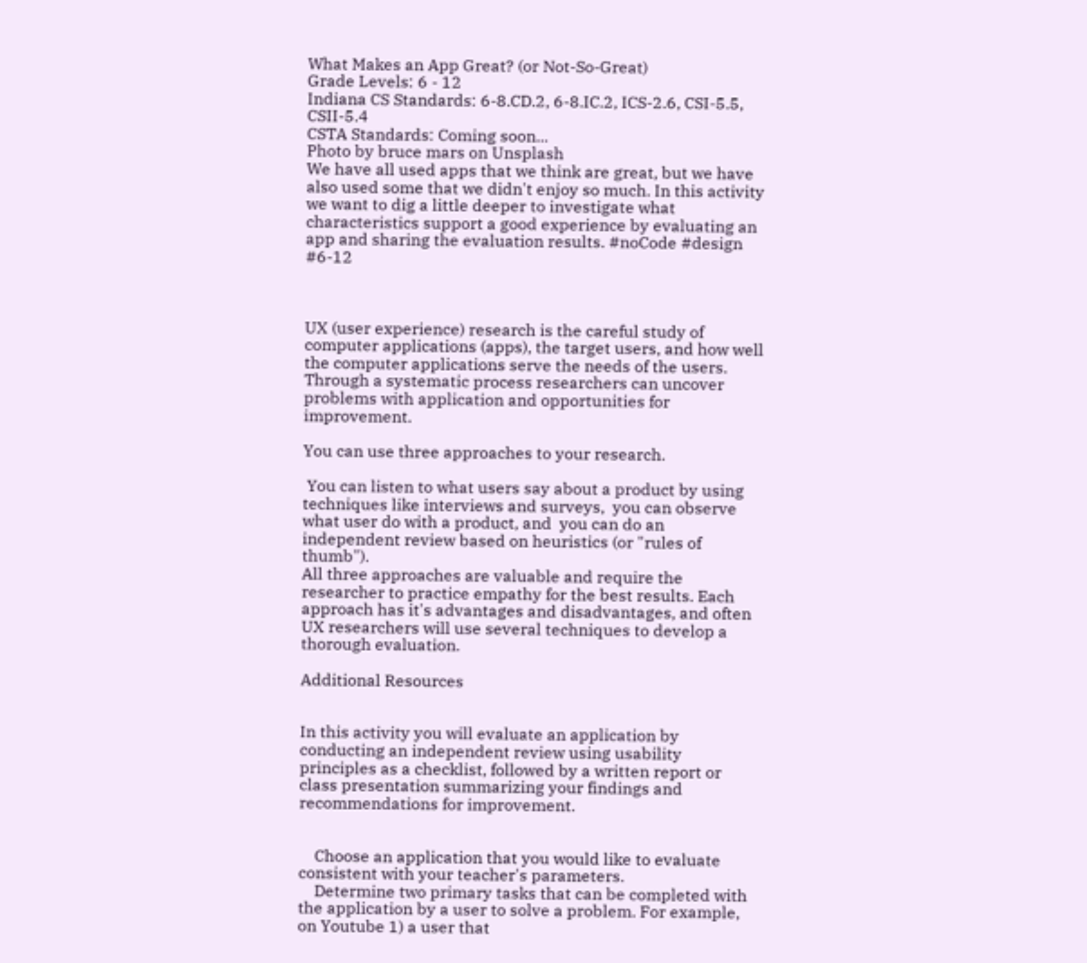What Makes an App Great? (or Not-So-Great)
Grade Levels: 6 - 12
Indiana CS Standards: 6-8.CD.2, 6-8.IC.2, ICS-2.6, CSI-5.5, CSII-5.4
CSTA Standards: Coming soon...
Photo by bruce mars on Unsplash
We have all used apps that we think are great, but we have also used some that we didn't enjoy so much. In this activity we want to dig a little deeper to investigate what characteristics support a good experience by evaluating an app and sharing the evaluation results. #noCode #design #6-12



UX (user experience) research is the careful study of computer applications (apps), the target users, and how well the computer applications serve the needs of the users. Through a systematic process researchers can uncover problems with application and opportunities for improvement.

You can use three approaches to your research.

 You can listen to what users say about a product by using techniques like interviews and surveys,  you can observe what user do with a product, and  you can do an independent review based on heuristics (or "rules of thumb").
All three approaches are valuable and require the researcher to practice empathy for the best results. Each approach has it's advantages and disadvantages, and often UX researchers will use several techniques to develop a thorough evaluation.

Additional Resources


In this activity you will evaluate an application by conducting an independent review using usability principles as a checklist, followed by a written report or class presentation summarizing your findings and recommendations for improvement.


    Choose an application that you would like to evaluate consistent with your teacher's parameters.
    Determine two primary tasks that can be completed with the application by a user to solve a problem. For example, on Youtube 1) a user that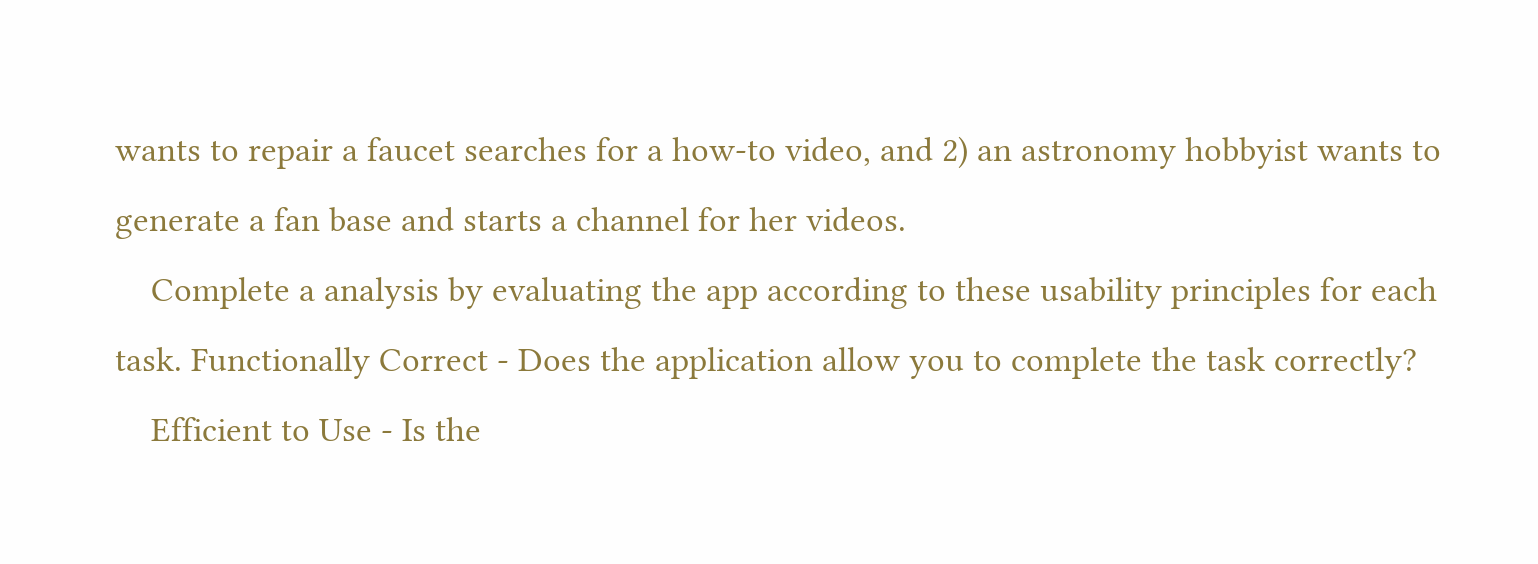wants to repair a faucet searches for a how-to video, and 2) an astronomy hobbyist wants to generate a fan base and starts a channel for her videos.
    Complete a analysis by evaluating the app according to these usability principles for each task. Functionally Correct - Does the application allow you to complete the task correctly?
    Efficient to Use - Is the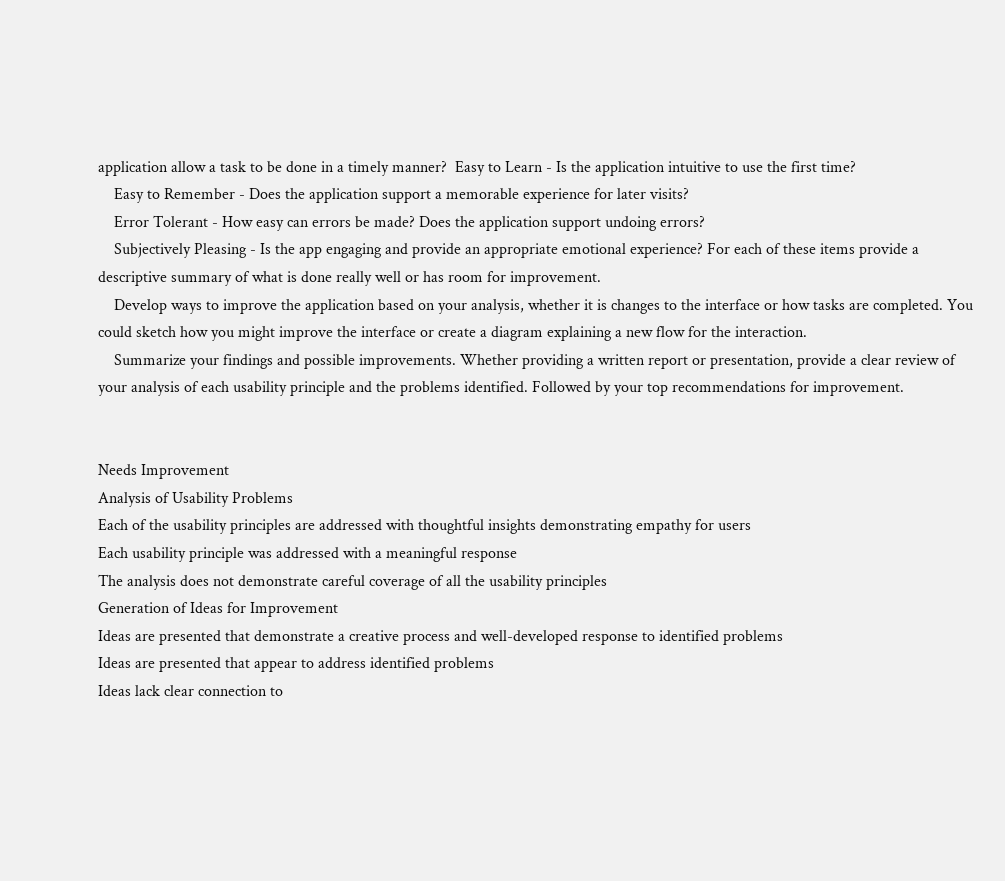application allow a task to be done in a timely manner?  Easy to Learn - Is the application intuitive to use the first time?
    Easy to Remember - Does the application support a memorable experience for later visits?
    Error Tolerant - How easy can errors be made? Does the application support undoing errors?
    Subjectively Pleasing - Is the app engaging and provide an appropriate emotional experience? For each of these items provide a descriptive summary of what is done really well or has room for improvement.
    Develop ways to improve the application based on your analysis, whether it is changes to the interface or how tasks are completed. You could sketch how you might improve the interface or create a diagram explaining a new flow for the interaction.
    Summarize your findings and possible improvements. Whether providing a written report or presentation, provide a clear review of your analysis of each usability principle and the problems identified. Followed by your top recommendations for improvement.


Needs Improvement
Analysis of Usability Problems
Each of the usability principles are addressed with thoughtful insights demonstrating empathy for users
Each usability principle was addressed with a meaningful response
The analysis does not demonstrate careful coverage of all the usability principles
Generation of Ideas for Improvement
Ideas are presented that demonstrate a creative process and well-developed response to identified problems
Ideas are presented that appear to address identified problems
Ideas lack clear connection to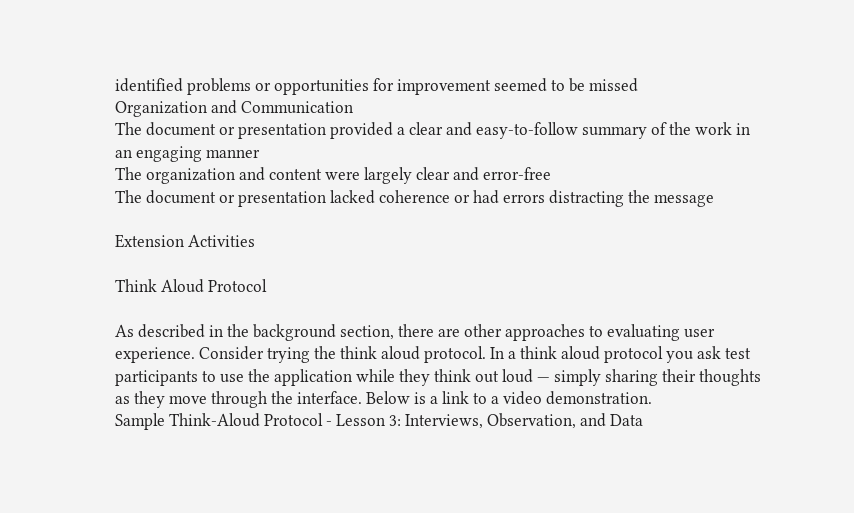identified problems or opportunities for improvement seemed to be missed
Organization and Communication
The document or presentation provided a clear and easy-to-follow summary of the work in an engaging manner
The organization and content were largely clear and error-free
The document or presentation lacked coherence or had errors distracting the message

Extension Activities

Think Aloud Protocol

As described in the background section, there are other approaches to evaluating user experience. Consider trying the think aloud protocol. In a think aloud protocol you ask test participants to use the application while they think out loud — simply sharing their thoughts as they move through the interface. Below is a link to a video demonstration.
Sample Think-Aloud Protocol - Lesson 3: Interviews, Observation, and Data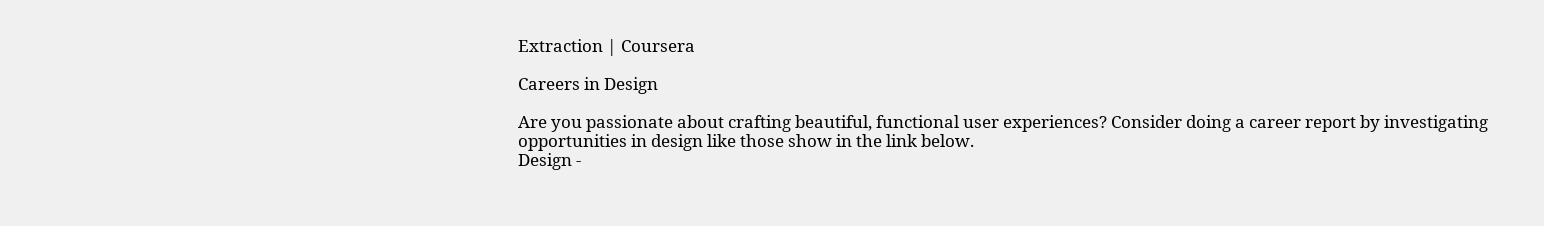Extraction | Coursera

Careers in Design

Are you passionate about crafting beautiful, functional user experiences? Consider doing a career report by investigating opportunities in design like those show in the link below.
Design -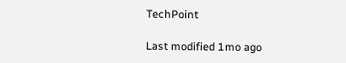TechPoint

Last modified 1mo ago